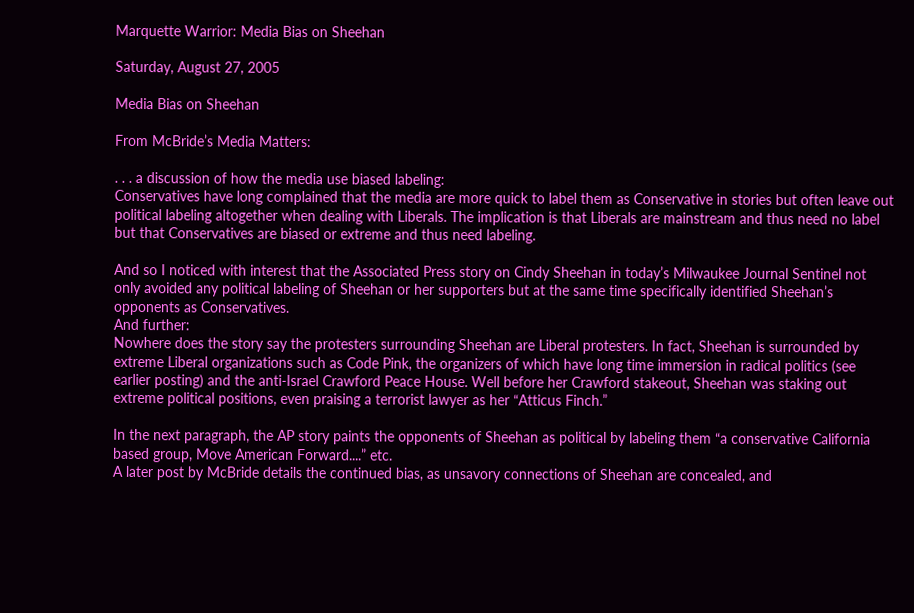Marquette Warrior: Media Bias on Sheehan

Saturday, August 27, 2005

Media Bias on Sheehan

From McBride’s Media Matters:

. . . a discussion of how the media use biased labeling:
Conservatives have long complained that the media are more quick to label them as Conservative in stories but often leave out political labeling altogether when dealing with Liberals. The implication is that Liberals are mainstream and thus need no label but that Conservatives are biased or extreme and thus need labeling.

And so I noticed with interest that the Associated Press story on Cindy Sheehan in today’s Milwaukee Journal Sentinel not only avoided any political labeling of Sheehan or her supporters but at the same time specifically identified Sheehan’s opponents as Conservatives.
And further:
Nowhere does the story say the protesters surrounding Sheehan are Liberal protesters. In fact, Sheehan is surrounded by extreme Liberal organizations such as Code Pink, the organizers of which have long time immersion in radical politics (see earlier posting) and the anti-Israel Crawford Peace House. Well before her Crawford stakeout, Sheehan was staking out extreme political positions, even praising a terrorist lawyer as her “Atticus Finch.”

In the next paragraph, the AP story paints the opponents of Sheehan as political by labeling them “a conservative California based group, Move American Forward....” etc.
A later post by McBride details the continued bias, as unsavory connections of Sheehan are concealed, and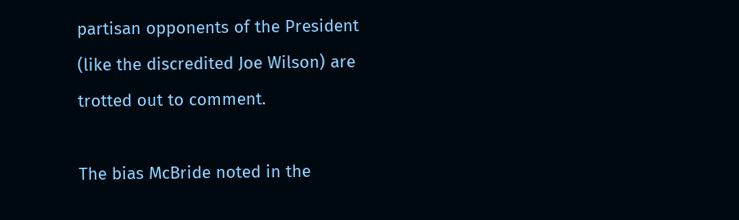partisan opponents of the President (like the discredited Joe Wilson) are trotted out to comment.

The bias McBride noted in the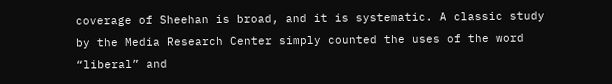coverage of Sheehan is broad, and it is systematic. A classic study by the Media Research Center simply counted the uses of the word “liberal” and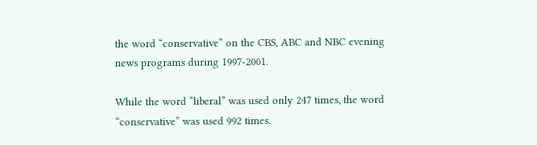the word “conservative” on the CBS, ABC and NBC evening news programs during 1997-2001.

While the word “liberal” was used only 247 times, the word “conservative” was used 992 times.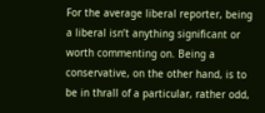For the average liberal reporter, being a liberal isn’t anything significant or worth commenting on. Being a conservative, on the other hand, is to be in thrall of a particular, rather odd,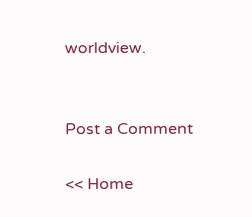worldview.


Post a Comment

<< Home